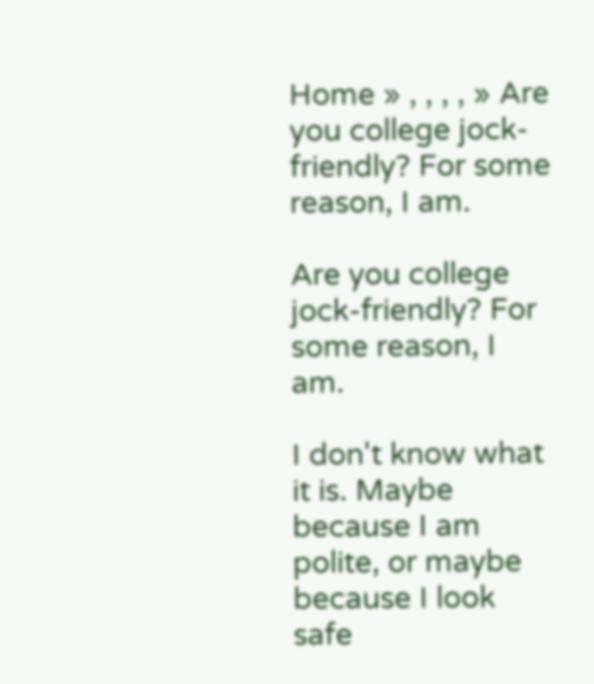Home » , , , , » Are you college jock-friendly? For some reason, I am.

Are you college jock-friendly? For some reason, I am.

I don't know what it is. Maybe because I am polite, or maybe because I look safe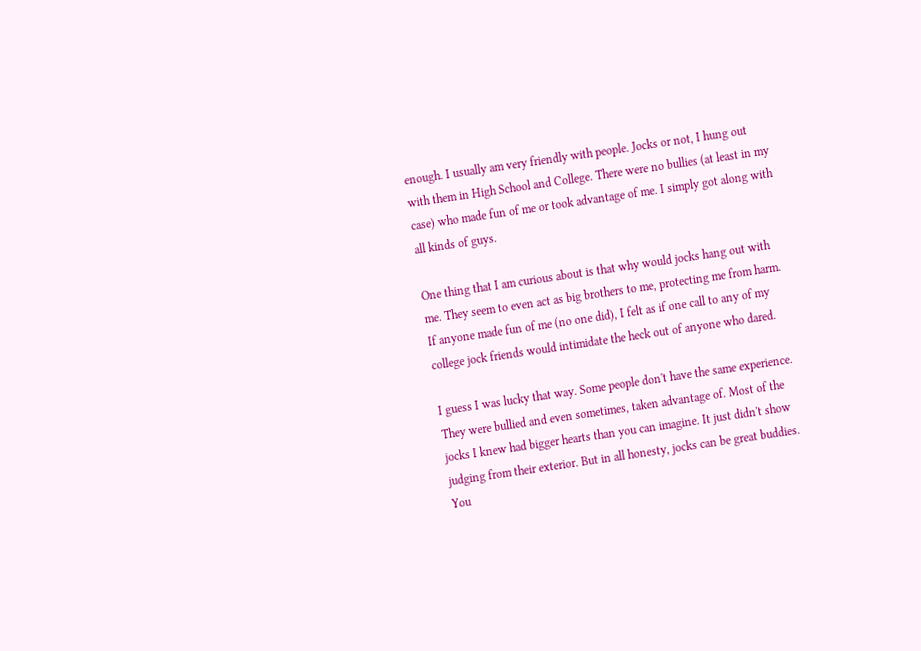enough. I usually am very friendly with people. Jocks or not, I hung out with them in High School and College. There were no bullies (at least in my case) who made fun of me or took advantage of me. I simply got along with all kinds of guys.

One thing that I am curious about is that why would jocks hang out with me. They seem to even act as big brothers to me, protecting me from harm. If anyone made fun of me (no one did), I felt as if one call to any of my college jock friends would intimidate the heck out of anyone who dared.

I guess I was lucky that way. Some people don't have the same experience. They were bullied and even sometimes, taken advantage of. Most of the jocks I knew had bigger hearts than you can imagine. It just didn't show judging from their exterior. But in all honesty, jocks can be great buddies. You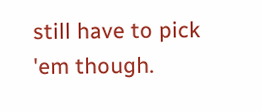still have to pick 'em though.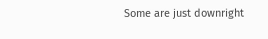Some are just downright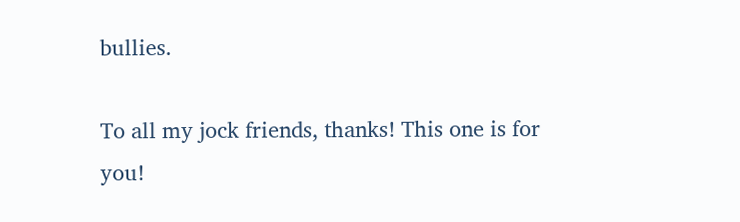bullies.

To all my jock friends, thanks! This one is for you!